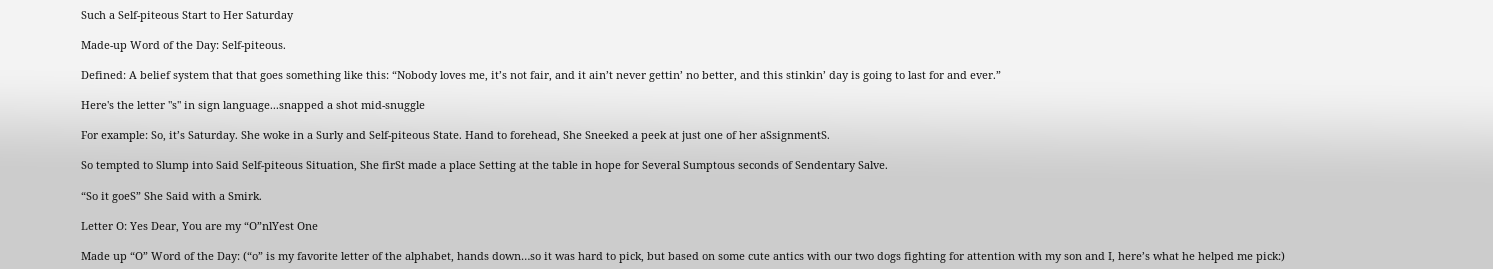Such a Self-piteous Start to Her Saturday

Made-up Word of the Day: Self-piteous.

Defined: A belief system that that goes something like this: “Nobody loves me, it’s not fair, and it ain’t never gettin’ no better, and this stinkin’ day is going to last for and ever.”

Here's the letter "s" in sign language...snapped a shot mid-snuggle

For example: So, it’s Saturday. She woke in a Surly and Self-piteous State. Hand to forehead, She Sneeked a peek at just one of her aSsignmentS.

So tempted to Slump into Said Self-piteous Situation, She firSt made a place Setting at the table in hope for Several Sumptous seconds of Sendentary Salve.

“So it goeS” She Said with a Smirk.

Letter O: Yes Dear, You are my “O”nlYest One

Made up “O” Word of the Day: (“o” is my favorite letter of the alphabet, hands down…so it was hard to pick, but based on some cute antics with our two dogs fighting for attention with my son and I, here’s what he helped me pick:)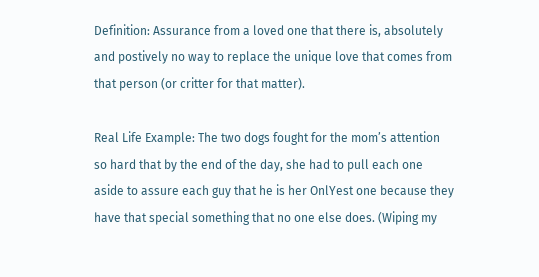Definition: Assurance from a loved one that there is, absolutely and postively no way to replace the unique love that comes from that person (or critter for that matter).

Real Life Example: The two dogs fought for the mom’s attention so hard that by the end of the day, she had to pull each one aside to assure each guy that he is her OnlYest one because they have that special something that no one else does. (Wiping my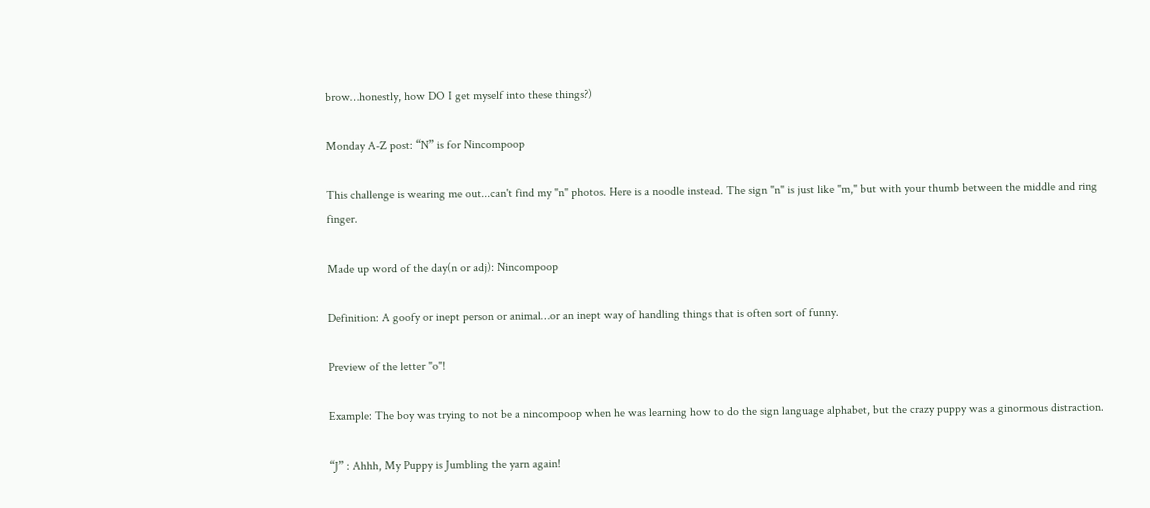brow…honestly, how DO I get myself into these things?)

Monday A-Z post: “N” is for Nincompoop

This challenge is wearing me out...can't find my "n" photos. Here is a noodle instead. The sign "n" is just like "m," but with your thumb between the middle and ring finger.

Made up word of the day(n or adj): Nincompoop

Definition: A goofy or inept person or animal…or an inept way of handling things that is often sort of funny.

Preview of the letter "o"!

Example: The boy was trying to not be a nincompoop when he was learning how to do the sign language alphabet, but the crazy puppy was a ginormous distraction.

“J” : Ahhh, My Puppy is Jumbling the yarn again!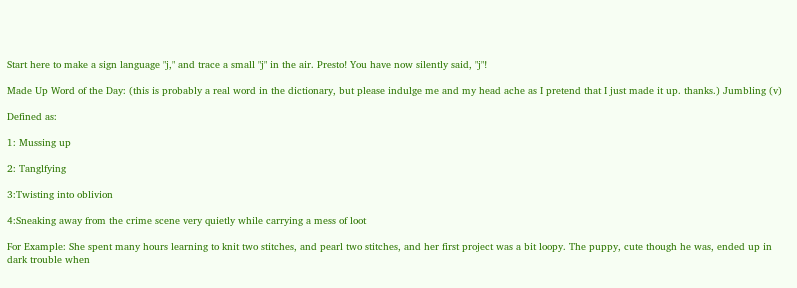Start here to make a sign language "j," and trace a small "j" in the air. Presto! You have now silently said, "j"!

Made Up Word of the Day: (this is probably a real word in the dictionary, but please indulge me and my head ache as I pretend that I just made it up. thanks.) Jumbling (v)

Defined as:

1: Mussing up

2: Tanglfying

3:Twisting into oblivion

4:Sneaking away from the crime scene very quietly while carrying a mess of loot

For Example: She spent many hours learning to knit two stitches, and pearl two stitches, and her first project was a bit loopy. The puppy, cute though he was, ended up in dark trouble when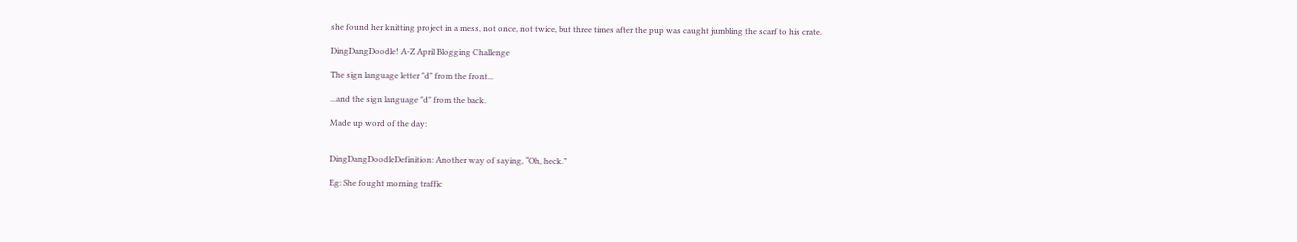she found her knitting project in a mess, not once, not twice, but three times after the pup was caught jumbling the scarf to his crate.

DingDangDoodle! A-Z April Blogging Challenge

The sign language letter "d" from the front...

...and the sign language "d" from the back.

Made up word of the day:


DingDangDoodleDefinition: Another way of saying, “Oh, heck.”

Eg: She fought morning traffic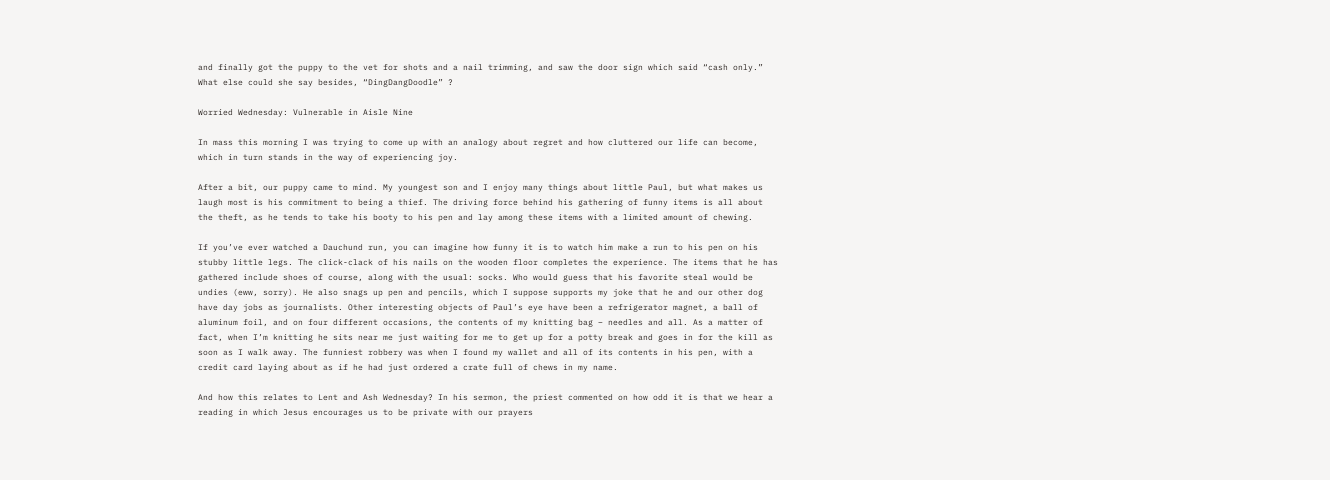and finally got the puppy to the vet for shots and a nail trimming, and saw the door sign which said “cash only.” What else could she say besides, “DingDangDoodle” ?

Worried Wednesday: Vulnerable in Aisle Nine

In mass this morning I was trying to come up with an analogy about regret and how cluttered our life can become, which in turn stands in the way of experiencing joy.

After a bit, our puppy came to mind. My youngest son and I enjoy many things about little Paul, but what makes us laugh most is his commitment to being a thief. The driving force behind his gathering of funny items is all about the theft, as he tends to take his booty to his pen and lay among these items with a limited amount of chewing.

If you’ve ever watched a Dauchund run, you can imagine how funny it is to watch him make a run to his pen on his stubby little legs. The click-clack of his nails on the wooden floor completes the experience. The items that he has gathered include shoes of course, along with the usual: socks. Who would guess that his favorite steal would be undies (eww, sorry). He also snags up pen and pencils, which I suppose supports my joke that he and our other dog have day jobs as journalists. Other interesting objects of Paul’s eye have been a refrigerator magnet, a ball of aluminum foil, and on four different occasions, the contents of my knitting bag – needles and all. As a matter of fact, when I’m knitting he sits near me just waiting for me to get up for a potty break and goes in for the kill as soon as I walk away. The funniest robbery was when I found my wallet and all of its contents in his pen, with a credit card laying about as if he had just ordered a crate full of chews in my name.

And how this relates to Lent and Ash Wednesday? In his sermon, the priest commented on how odd it is that we hear a reading in which Jesus encourages us to be private with our prayers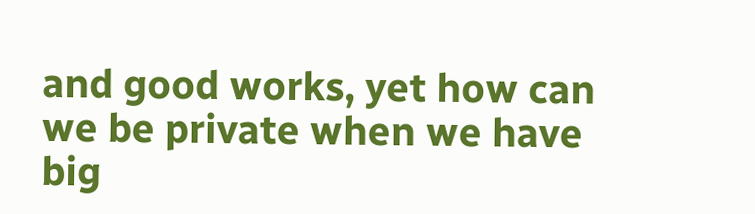and good works, yet how can we be private when we have big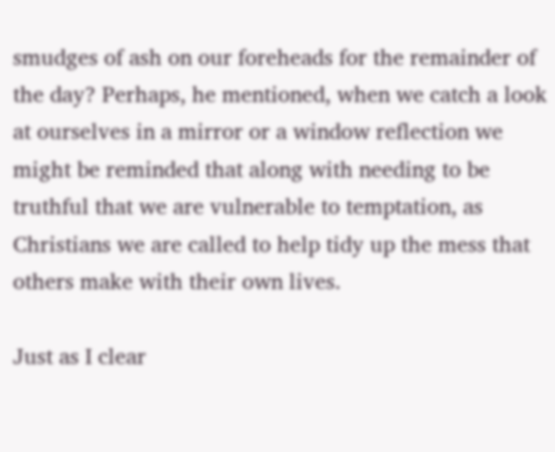smudges of ash on our foreheads for the remainder of the day? Perhaps, he mentioned, when we catch a look at ourselves in a mirror or a window reflection we might be reminded that along with needing to be truthful that we are vulnerable to temptation, as Christians we are called to help tidy up the mess that others make with their own lives.

Just as I clear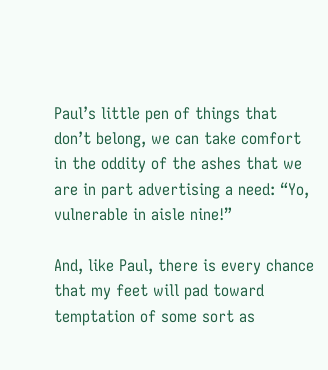Paul’s little pen of things that don’t belong, we can take comfort in the oddity of the ashes that we are in part advertising a need: “Yo, vulnerable in aisle nine!”

And, like Paul, there is every chance that my feet will pad toward temptation of some sort as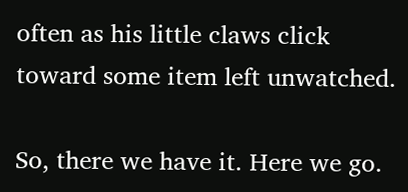often as his little claws click toward some item left unwatched.

So, there we have it. Here we go.